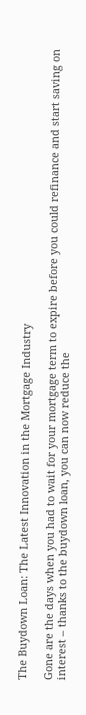The Buydown Loan: The Latest Innovation in the Mortgage Industry

Gone are the days when you had to wait for your mortgage term to expire before you could refinance and start saving on interest – thanks to the buydown loan, you can now reduce the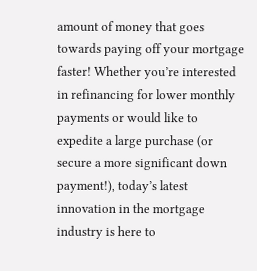amount of money that goes towards paying off your mortgage faster! Whether you’re interested in refinancing for lower monthly payments or would like to expedite a large purchase (or secure a more significant down payment!), today’s latest innovation in the mortgage industry is here to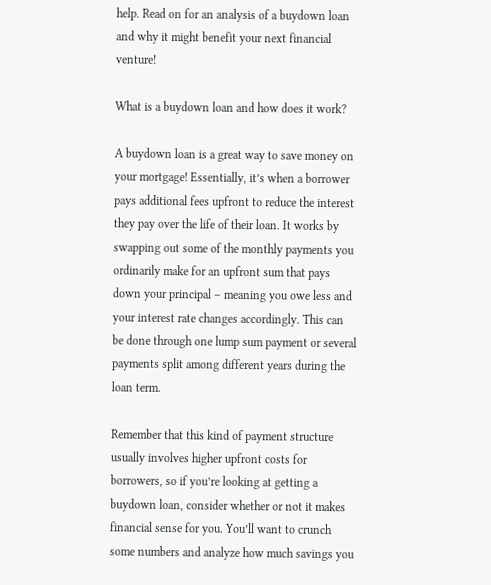help. Read on for an analysis of a buydown loan and why it might benefit your next financial venture!

What is a buydown loan and how does it work?

A buydown loan is a great way to save money on your mortgage! Essentially, it’s when a borrower pays additional fees upfront to reduce the interest they pay over the life of their loan. It works by swapping out some of the monthly payments you ordinarily make for an upfront sum that pays down your principal – meaning you owe less and your interest rate changes accordingly. This can be done through one lump sum payment or several payments split among different years during the loan term.

Remember that this kind of payment structure usually involves higher upfront costs for borrowers, so if you’re looking at getting a buydown loan, consider whether or not it makes financial sense for you. You’ll want to crunch some numbers and analyze how much savings you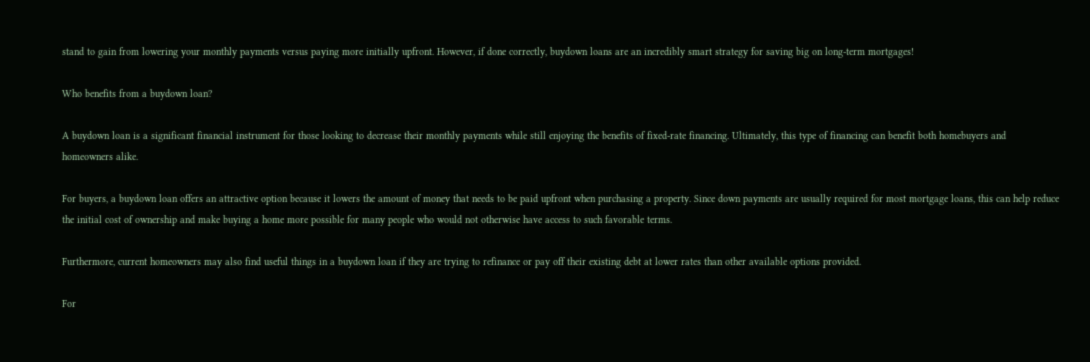stand to gain from lowering your monthly payments versus paying more initially upfront. However, if done correctly, buydown loans are an incredibly smart strategy for saving big on long-term mortgages!

Who benefits from a buydown loan?

A buydown loan is a significant financial instrument for those looking to decrease their monthly payments while still enjoying the benefits of fixed-rate financing. Ultimately, this type of financing can benefit both homebuyers and homeowners alike.

For buyers, a buydown loan offers an attractive option because it lowers the amount of money that needs to be paid upfront when purchasing a property. Since down payments are usually required for most mortgage loans, this can help reduce the initial cost of ownership and make buying a home more possible for many people who would not otherwise have access to such favorable terms.

Furthermore, current homeowners may also find useful things in a buydown loan if they are trying to refinance or pay off their existing debt at lower rates than other available options provided.

For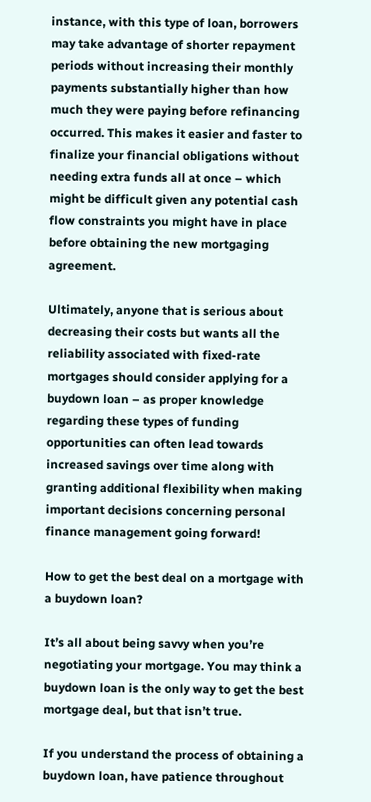instance, with this type of loan, borrowers may take advantage of shorter repayment periods without increasing their monthly payments substantially higher than how much they were paying before refinancing occurred. This makes it easier and faster to finalize your financial obligations without needing extra funds all at once – which might be difficult given any potential cash flow constraints you might have in place before obtaining the new mortgaging agreement.

Ultimately, anyone that is serious about decreasing their costs but wants all the reliability associated with fixed-rate mortgages should consider applying for a buydown loan – as proper knowledge regarding these types of funding opportunities can often lead towards increased savings over time along with granting additional flexibility when making important decisions concerning personal finance management going forward!

How to get the best deal on a mortgage with a buydown loan?

It’s all about being savvy when you’re negotiating your mortgage. You may think a buydown loan is the only way to get the best mortgage deal, but that isn’t true.

If you understand the process of obtaining a buydown loan, have patience throughout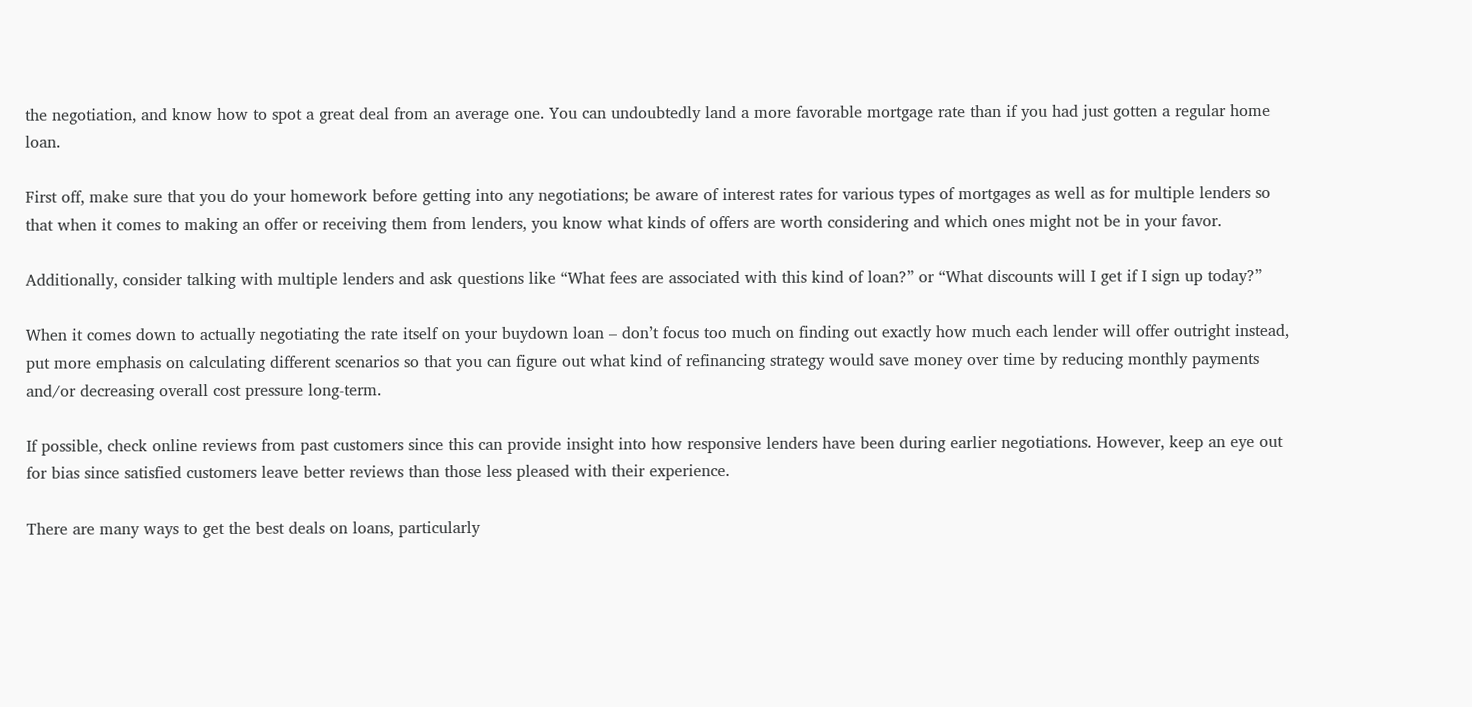the negotiation, and know how to spot a great deal from an average one. You can undoubtedly land a more favorable mortgage rate than if you had just gotten a regular home loan.

First off, make sure that you do your homework before getting into any negotiations; be aware of interest rates for various types of mortgages as well as for multiple lenders so that when it comes to making an offer or receiving them from lenders, you know what kinds of offers are worth considering and which ones might not be in your favor.

Additionally, consider talking with multiple lenders and ask questions like “What fees are associated with this kind of loan?” or “What discounts will I get if I sign up today?”

When it comes down to actually negotiating the rate itself on your buydown loan – don’t focus too much on finding out exactly how much each lender will offer outright instead, put more emphasis on calculating different scenarios so that you can figure out what kind of refinancing strategy would save money over time by reducing monthly payments and/or decreasing overall cost pressure long-term.

If possible, check online reviews from past customers since this can provide insight into how responsive lenders have been during earlier negotiations. However, keep an eye out for bias since satisfied customers leave better reviews than those less pleased with their experience.

There are many ways to get the best deals on loans, particularly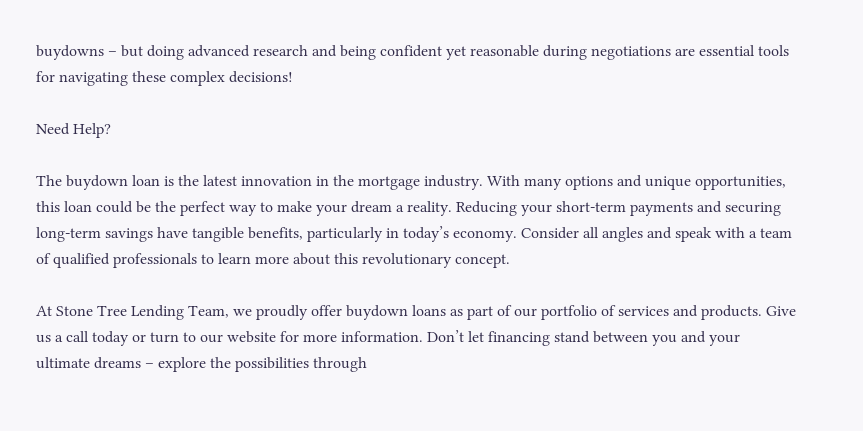buydowns – but doing advanced research and being confident yet reasonable during negotiations are essential tools for navigating these complex decisions!

Need Help?

The buydown loan is the latest innovation in the mortgage industry. With many options and unique opportunities, this loan could be the perfect way to make your dream a reality. Reducing your short-term payments and securing long-term savings have tangible benefits, particularly in today’s economy. Consider all angles and speak with a team of qualified professionals to learn more about this revolutionary concept.

At Stone Tree Lending Team, we proudly offer buydown loans as part of our portfolio of services and products. Give us a call today or turn to our website for more information. Don’t let financing stand between you and your ultimate dreams – explore the possibilities through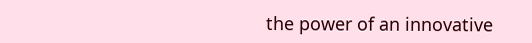the power of an innovative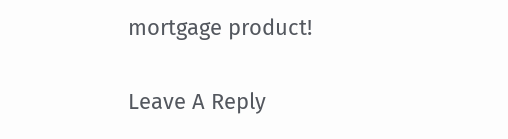mortgage product!

Leave A Reply